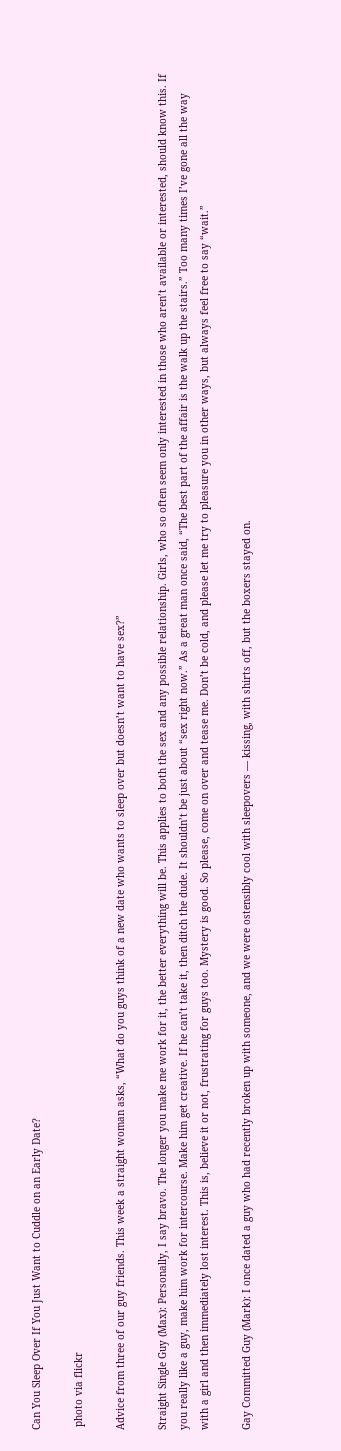Can You Sleep Over If You Just Want to Cuddle on an Early Date?

 photo via flickr

Advice from three of our guy friends. This week a straight woman asks, “What do you guys think of a new date who wants to sleep over but doesn’t want to have sex?”

Straight Single Guy (Max): Personally, I say bravo. The longer you make me work for it, the better everything will be. This applies to both the sex and any possible relationship. Girls, who so often seem only interested in those who aren’t available or interested, should know this. If you really like a guy, make him work for intercourse. Make him get creative. If he can’t take it, then ditch the dude. It shouldn’t be just about “sex right now.” As a great man once said, “The best part of the affair is the walk up the stairs.” Too many times I’ve gone all the way with a girl and then immediately lost interest. This is, believe it or not, frustrating for guys too. Mystery is good. So please, come on over and tease me. Don’t be cold, and please let me try to pleasure you in other ways, but always feel free to say “wait.”

Gay Committed Guy (Mark): I once dated a guy who had recently broken up with someone, and we were ostensibly cool with sleepovers — kissing, with shirts off, but the boxers stayed on.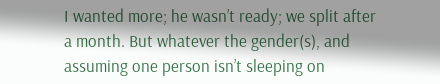I wanted more; he wasn’t ready; we split after a month. But whatever the gender(s), and assuming one person isn’t sleeping on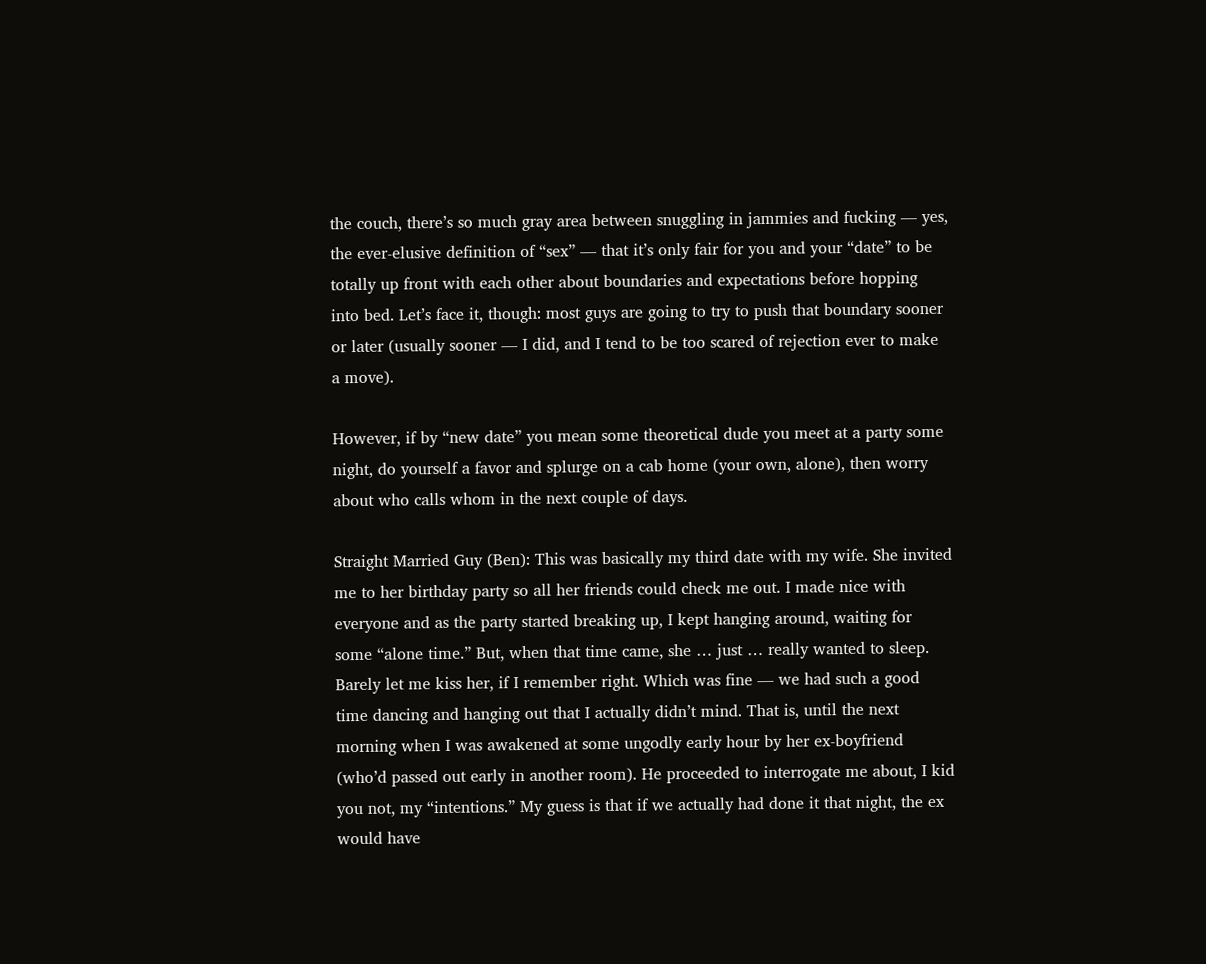the couch, there’s so much gray area between snuggling in jammies and fucking — yes, the ever-elusive definition of “sex” — that it’s only fair for you and your “date” to be totally up front with each other about boundaries and expectations before hopping into bed. Let’s face it, though: most guys are going to try to push that boundary sooner or later (usually sooner — I did, and I tend to be too scared of rejection ever to make a move).

However, if by “new date” you mean some theoretical dude you meet at a party some night, do yourself a favor and splurge on a cab home (your own, alone), then worry about who calls whom in the next couple of days.

Straight Married Guy (Ben): This was basically my third date with my wife. She invited me to her birthday party so all her friends could check me out. I made nice with everyone and as the party started breaking up, I kept hanging around, waiting for some “alone time.” But, when that time came, she … just … really wanted to sleep. Barely let me kiss her, if I remember right. Which was fine — we had such a good time dancing and hanging out that I actually didn’t mind. That is, until the next morning when I was awakened at some ungodly early hour by her ex-boyfriend (who’d passed out early in another room). He proceeded to interrogate me about, I kid you not, my “intentions.” My guess is that if we actually had done it that night, the ex would have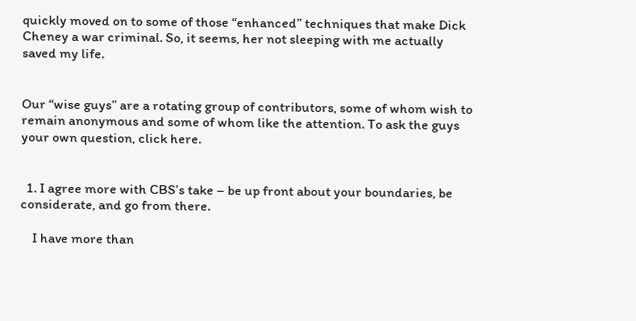quickly moved on to some of those “enhanced” techniques that make Dick Cheney a war criminal. So, it seems, her not sleeping with me actually saved my life.


Our “wise guys” are a rotating group of contributors, some of whom wish to remain anonymous and some of whom like the attention. To ask the guys your own question, click here.


  1. I agree more with CBS’s take – be up front about your boundaries, be considerate, and go from there.

    I have more than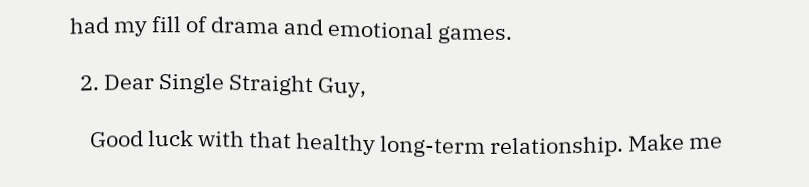had my fill of drama and emotional games.

  2. Dear Single Straight Guy,

    Good luck with that healthy long-term relationship. Make me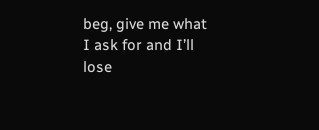beg, give me what I ask for and I’ll lose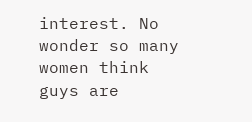interest. No wonder so many women think guys are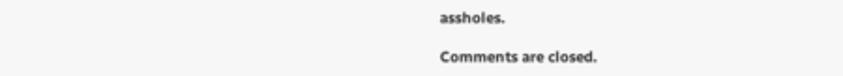assholes.

Comments are closed.